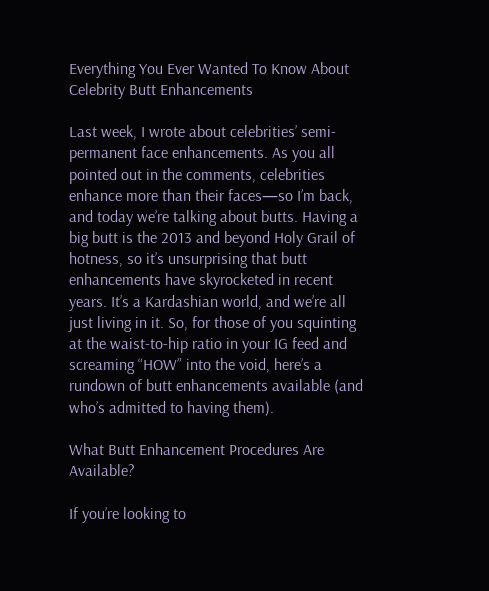Everything You Ever Wanted To Know About Celebrity Butt Enhancements

Last week, I wrote about celebrities’ semi-permanent face enhancements. As you all pointed out in the comments, celebrities enhance more than their faces—so I’m back, and today we’re talking about butts. Having a big butt is the 2013 and beyond Holy Grail of hotness, so it’s unsurprising that butt enhancements have skyrocketed in recent years. It’s a Kardashian world, and we’re all just living in it. So, for those of you squinting at the waist-to-hip ratio in your IG feed and screaming “HOW” into the void, here’s a rundown of butt enhancements available (and who’s admitted to having them).

What Butt Enhancement Procedures Are Available?

If you’re looking to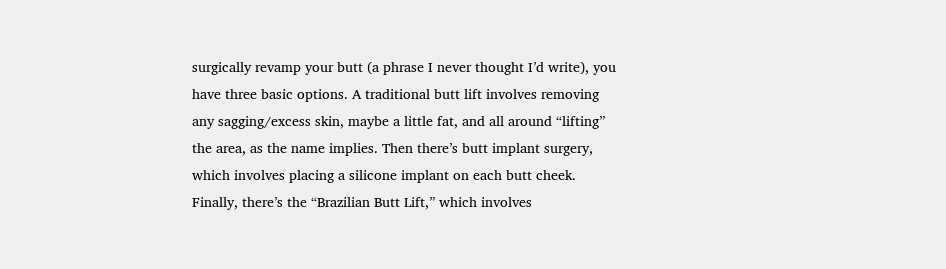surgically revamp your butt (a phrase I never thought I’d write), you have three basic options. A traditional butt lift involves removing any sagging/excess skin, maybe a little fat, and all around “lifting” the area, as the name implies. Then there’s butt implant surgery, which involves placing a silicone implant on each butt cheek. Finally, there’s the “Brazilian Butt Lift,” which involves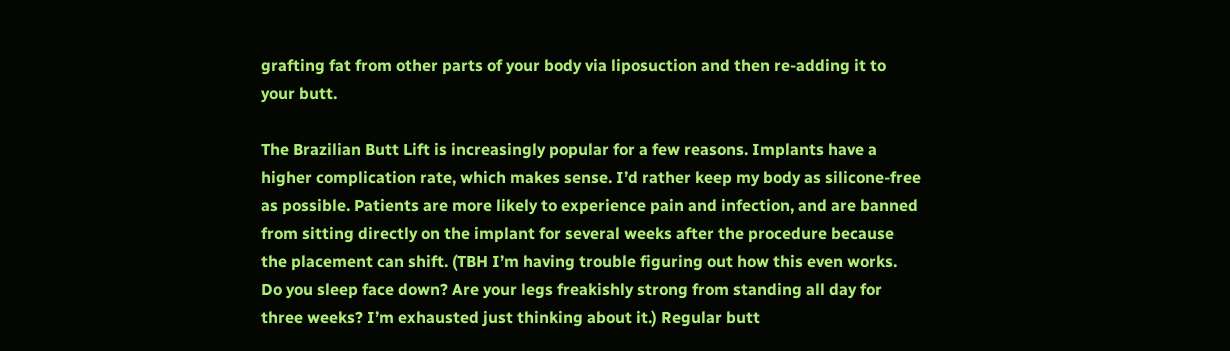grafting fat from other parts of your body via liposuction and then re-adding it to your butt.

The Brazilian Butt Lift is increasingly popular for a few reasons. Implants have a higher complication rate, which makes sense. I’d rather keep my body as silicone-free as possible. Patients are more likely to experience pain and infection, and are banned from sitting directly on the implant for several weeks after the procedure because the placement can shift. (TBH I’m having trouble figuring out how this even works. Do you sleep face down? Are your legs freakishly strong from standing all day for three weeks? I’m exhausted just thinking about it.) Regular butt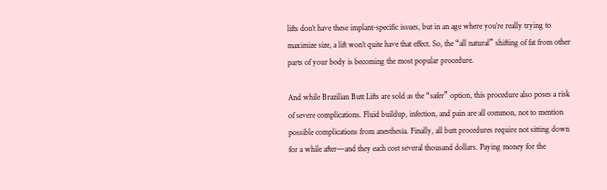lifts don’t have these implant-specific issues, but in an age where you’re really trying to maximize size, a lift won’t quite have that effect. So, the “all natural” shifting of fat from other parts of your body is becoming the most popular procedure.

And while Brazilian Butt Lifts are sold as the “safer” option, this procedure also poses a risk of severe complications. Fluid buildup, infection, and pain are all common, not to mention possible complications from anesthesia. Finally, all butt procedures require not sitting down for a while after—and they each cost several thousand dollars. Paying money for the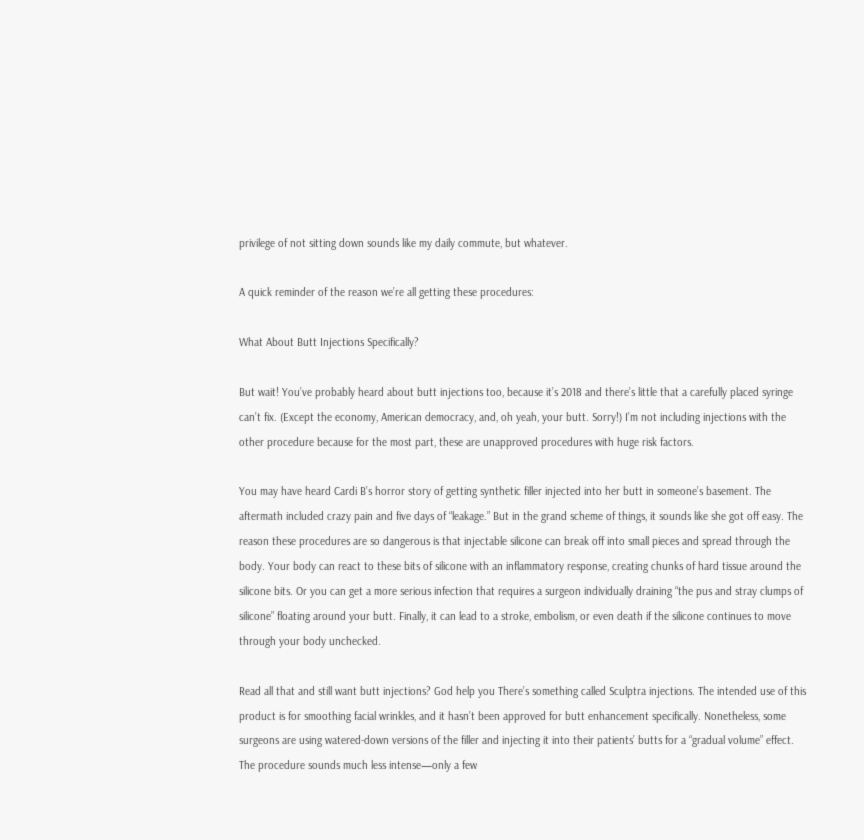privilege of not sitting down sounds like my daily commute, but whatever.

A quick reminder of the reason we’re all getting these procedures:

What About Butt Injections Specifically?

But wait! You’ve probably heard about butt injections too, because it’s 2018 and there’s little that a carefully placed syringe can’t fix. (Except the economy, American democracy, and, oh yeah, your butt. Sorry!) I’m not including injections with the other procedure because for the most part, these are unapproved procedures with huge risk factors.

You may have heard Cardi B’s horror story of getting synthetic filler injected into her butt in someone’s basement. The aftermath included crazy pain and five days of “leakage.” But in the grand scheme of things, it sounds like she got off easy. The reason these procedures are so dangerous is that injectable silicone can break off into small pieces and spread through the body. Your body can react to these bits of silicone with an inflammatory response, creating chunks of hard tissue around the silicone bits. Or you can get a more serious infection that requires a surgeon individually draining “the pus and stray clumps of silicone” floating around your butt. Finally, it can lead to a stroke, embolism, or even death if the silicone continues to move through your body unchecked.

Read all that and still want butt injections? God help you There’s something called Sculptra injections. The intended use of this product is for smoothing facial wrinkles, and it hasn’t been approved for butt enhancement specifically. Nonetheless, some surgeons are using watered-down versions of the filler and injecting it into their patients’ butts for a “gradual volume” effect. The procedure sounds much less intense—only a few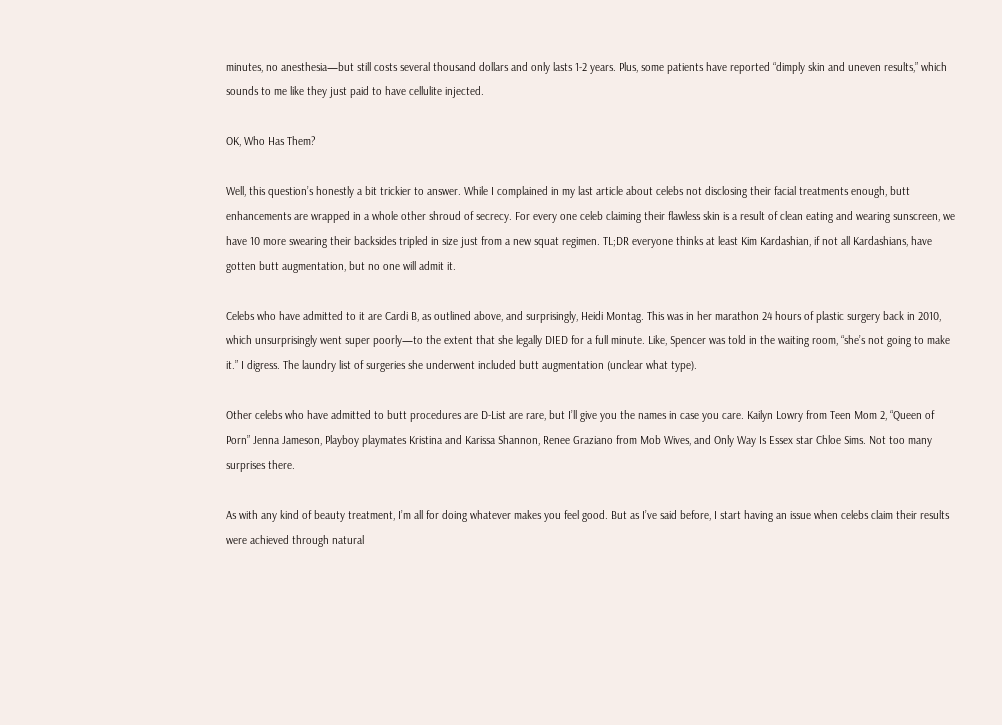minutes, no anesthesia—but still costs several thousand dollars and only lasts 1-2 years. Plus, some patients have reported “dimply skin and uneven results,” which sounds to me like they just paid to have cellulite injected.

OK, Who Has Them?

Well, this question’s honestly a bit trickier to answer. While I complained in my last article about celebs not disclosing their facial treatments enough, butt enhancements are wrapped in a whole other shroud of secrecy. For every one celeb claiming their flawless skin is a result of clean eating and wearing sunscreen, we have 10 more swearing their backsides tripled in size just from a new squat regimen. TL;DR everyone thinks at least Kim Kardashian, if not all Kardashians, have gotten butt augmentation, but no one will admit it.

Celebs who have admitted to it are Cardi B, as outlined above, and surprisingly, Heidi Montag. This was in her marathon 24 hours of plastic surgery back in 2010, which unsurprisingly went super poorly—to the extent that she legally DIED for a full minute. Like, Spencer was told in the waiting room, “she’s not going to make it.” I digress. The laundry list of surgeries she underwent included butt augmentation (unclear what type).

Other celebs who have admitted to butt procedures are D-List are rare, but I’ll give you the names in case you care. Kailyn Lowry from Teen Mom 2, “Queen of Porn” Jenna Jameson, Playboy playmates Kristina and Karissa Shannon, Renee Graziano from Mob Wives, and Only Way Is Essex star Chloe Sims. Not too many surprises there.

As with any kind of beauty treatment, I’m all for doing whatever makes you feel good. But as I’ve said before, I start having an issue when celebs claim their results were achieved through natural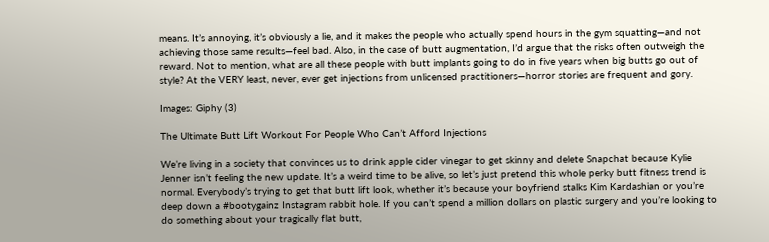means. It’s annoying, it’s obviously a lie, and it makes the people who actually spend hours in the gym squatting—and not achieving those same results—feel bad. Also, in the case of butt augmentation, I’d argue that the risks often outweigh the reward. Not to mention, what are all these people with butt implants going to do in five years when big butts go out of style? At the VERY least, never, ever get injections from unlicensed practitioners—horror stories are frequent and gory.

Images: Giphy (3)

The Ultimate Butt Lift Workout For People Who Can’t Afford Injections

We’re living in a society that convinces us to drink apple cider vinegar to get skinny and delete Snapchat because Kylie Jenner isn’t feeling the new update. It’s a weird time to be alive, so let’s just pretend this whole perky butt fitness trend is normal. Everybody’s trying to get that butt lift look, whether it’s because your boyfriend stalks Kim Kardashian or you’re deep down a #bootygainz Instagram rabbit hole. If you can’t spend a million dollars on plastic surgery and you’re looking to do something about your tragically flat butt,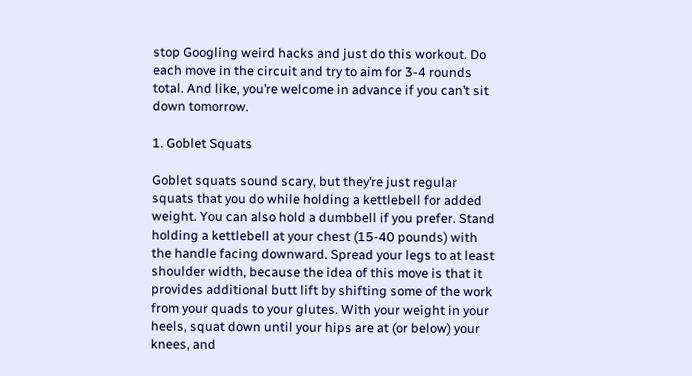stop Googling weird hacks and just do this workout. Do each move in the circuit and try to aim for 3-4 rounds total. And like, you’re welcome in advance if you can’t sit down tomorrow.

1. Goblet Squats

Goblet squats sound scary, but they’re just regular squats that you do while holding a kettlebell for added weight. You can also hold a dumbbell if you prefer. Stand holding a kettlebell at your chest (15-40 pounds) with the handle facing downward. Spread your legs to at least shoulder width, because the idea of this move is that it provides additional butt lift by shifting some of the work from your quads to your glutes. With your weight in your heels, squat down until your hips are at (or below) your knees, and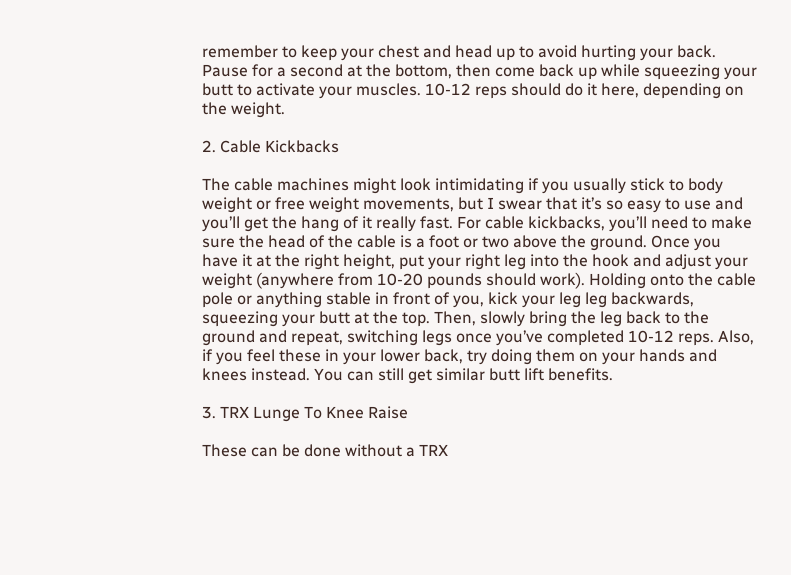remember to keep your chest and head up to avoid hurting your back. Pause for a second at the bottom, then come back up while squeezing your butt to activate your muscles. 10-12 reps should do it here, depending on the weight.

2. Cable Kickbacks

The cable machines might look intimidating if you usually stick to body weight or free weight movements, but I swear that it’s so easy to use and you’ll get the hang of it really fast. For cable kickbacks, you’ll need to make sure the head of the cable is a foot or two above the ground. Once you have it at the right height, put your right leg into the hook and adjust your weight (anywhere from 10-20 pounds should work). Holding onto the cable pole or anything stable in front of you, kick your leg leg backwards, squeezing your butt at the top. Then, slowly bring the leg back to the ground and repeat, switching legs once you’ve completed 10-12 reps. Also, if you feel these in your lower back, try doing them on your hands and knees instead. You can still get similar butt lift benefits.

3. TRX Lunge To Knee Raise

These can be done without a TRX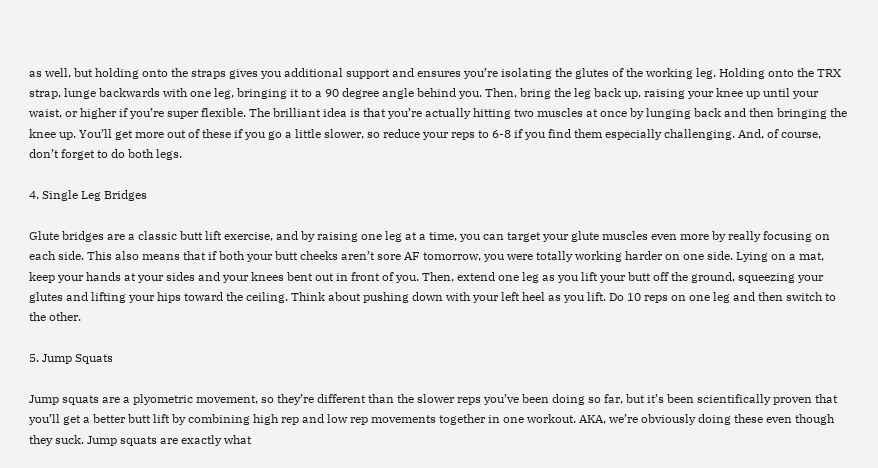as well, but holding onto the straps gives you additional support and ensures you’re isolating the glutes of the working leg. Holding onto the TRX strap, lunge backwards with one leg, bringing it to a 90 degree angle behind you. Then, bring the leg back up, raising your knee up until your waist, or higher if you’re super flexible. The brilliant idea is that you’re actually hitting two muscles at once by lunging back and then bringing the knee up. You’ll get more out of these if you go a little slower, so reduce your reps to 6-8 if you find them especially challenging. And, of course, don’t forget to do both legs.

4. Single Leg Bridges

Glute bridges are a classic butt lift exercise, and by raising one leg at a time, you can target your glute muscles even more by really focusing on each side. This also means that if both your butt cheeks aren’t sore AF tomorrow, you were totally working harder on one side. Lying on a mat, keep your hands at your sides and your knees bent out in front of you. Then, extend one leg as you lift your butt off the ground, squeezing your glutes and lifting your hips toward the ceiling. Think about pushing down with your left heel as you lift. Do 10 reps on one leg and then switch to the other.

5. Jump Squats

Jump squats are a plyometric movement, so they’re different than the slower reps you’ve been doing so far, but it’s been scientifically proven that you’ll get a better butt lift by combining high rep and low rep movements together in one workout. AKA, we’re obviously doing these even though they suck. Jump squats are exactly what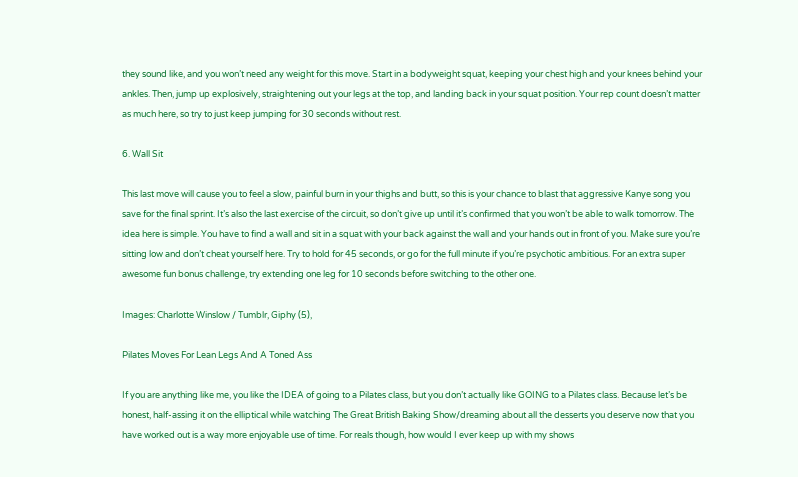they sound like, and you won’t need any weight for this move. Start in a bodyweight squat, keeping your chest high and your knees behind your ankles. Then, jump up explosively, straightening out your legs at the top, and landing back in your squat position. Your rep count doesn’t matter as much here, so try to just keep jumping for 30 seconds without rest.

6. Wall Sit

This last move will cause you to feel a slow, painful burn in your thighs and butt, so this is your chance to blast that aggressive Kanye song you save for the final sprint. It’s also the last exercise of the circuit, so don’t give up until it’s confirmed that you won’t be able to walk tomorrow. The idea here is simple. You have to find a wall and sit in a squat with your back against the wall and your hands out in front of you. Make sure you’re sitting low and don’t cheat yourself here. Try to hold for 45 seconds, or go for the full minute if you’re psychotic ambitious. For an extra super awesome fun bonus challenge, try extending one leg for 10 seconds before switching to the other one.

Images: Charlotte Winslow / Tumblr, Giphy (5),

Pilates Moves For Lean Legs And A Toned Ass

If you are anything like me, you like the IDEA of going to a Pilates class, but you don’t actually like GOING to a Pilates class. Because let’s be honest, half-assing it on the elliptical while watching The Great British Baking Show/dreaming about all the desserts you deserve now that you have worked out is a way more enjoyable use of time. For reals though, how would I ever keep up with my shows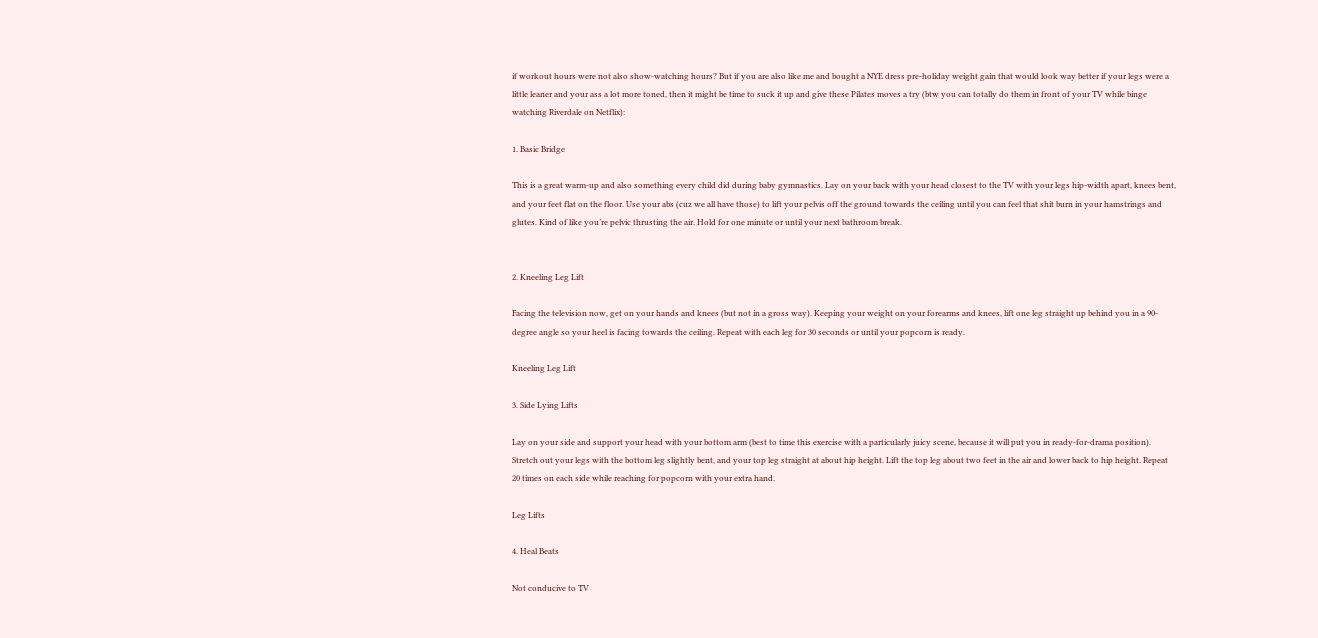if workout hours were not also show-watching hours? But if you are also like me and bought a NYE dress pre-holiday weight gain that would look way better if your legs were a little leaner and your ass a lot more toned, then it might be time to suck it up and give these Pilates moves a try (btw you can totally do them in front of your TV while binge watching Riverdale on Netflix):

1. Basic Bridge

This is a great warm-up and also something every child did during baby gymnastics. Lay on your back with your head closest to the TV with your legs hip-width apart, knees bent, and your feet flat on the floor. Use your abs (cuz we all have those) to lift your pelvis off the ground towards the ceiling until you can feel that shit burn in your hamstrings and glutes. Kind of like you’re pelvic thrusting the air. Hold for one minute or until your next bathroom break.


2. Kneeling Leg Lift

Facing the television now, get on your hands and knees (but not in a gross way). Keeping your weight on your forearms and knees, lift one leg straight up behind you in a 90-degree angle so your heel is facing towards the ceiling. Repeat with each leg for 30 seconds or until your popcorn is ready.

Kneeling Leg Lift

3. Side Lying Lifts

Lay on your side and support your head with your bottom arm (best to time this exercise with a particularly juicy scene, because it will put you in ready-for-drama position). Stretch out your legs with the bottom leg slightly bent, and your top leg straight at about hip height. Lift the top leg about two feet in the air and lower back to hip height. Repeat 20 times on each side while reaching for popcorn with your extra hand.

Leg Lifts

4. Heal Beats

Not conducive to TV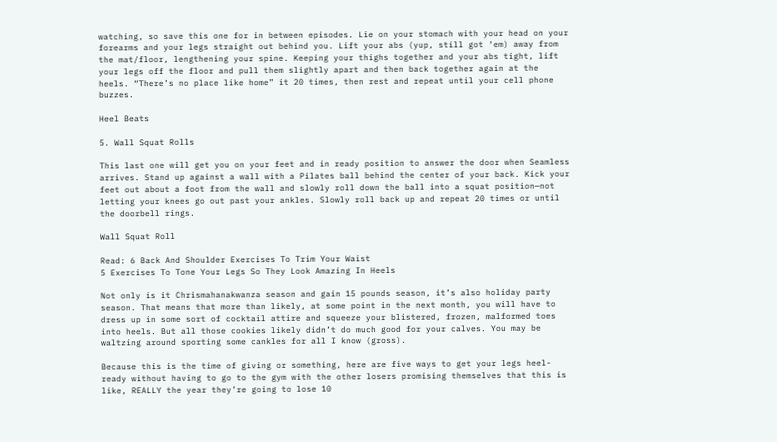watching, so save this one for in between episodes. Lie on your stomach with your head on your forearms and your legs straight out behind you. Lift your abs (yup, still got ‘em) away from the mat/floor, lengthening your spine. Keeping your thighs together and your abs tight, lift your legs off the floor and pull them slightly apart and then back together again at the heels. “There’s no place like home” it 20 times, then rest and repeat until your cell phone buzzes.

Heel Beats

5. Wall Squat Rolls

This last one will get you on your feet and in ready position to answer the door when Seamless arrives. Stand up against a wall with a Pilates ball behind the center of your back. Kick your feet out about a foot from the wall and slowly roll down the ball into a squat position—not letting your knees go out past your ankles. Slowly roll back up and repeat 20 times or until the doorbell rings.

Wall Squat Roll

Read: 6 Back And Shoulder Exercises To Trim Your Waist
5 Exercises To Tone Your Legs So They Look Amazing In Heels

Not only is it Chrismahanakwanza season and gain 15 pounds season, it’s also holiday party season. That means that more than likely, at some point in the next month, you will have to dress up in some sort of cocktail attire and squeeze your blistered, frozen, malformed toes into heels. But all those cookies likely didn’t do much good for your calves. You may be waltzing around sporting some cankles for all I know (gross).

Because this is the time of giving or something, here are five ways to get your legs heel-ready without having to go to the gym with the other losers promising themselves that this is like, REALLY the year they’re going to lose 10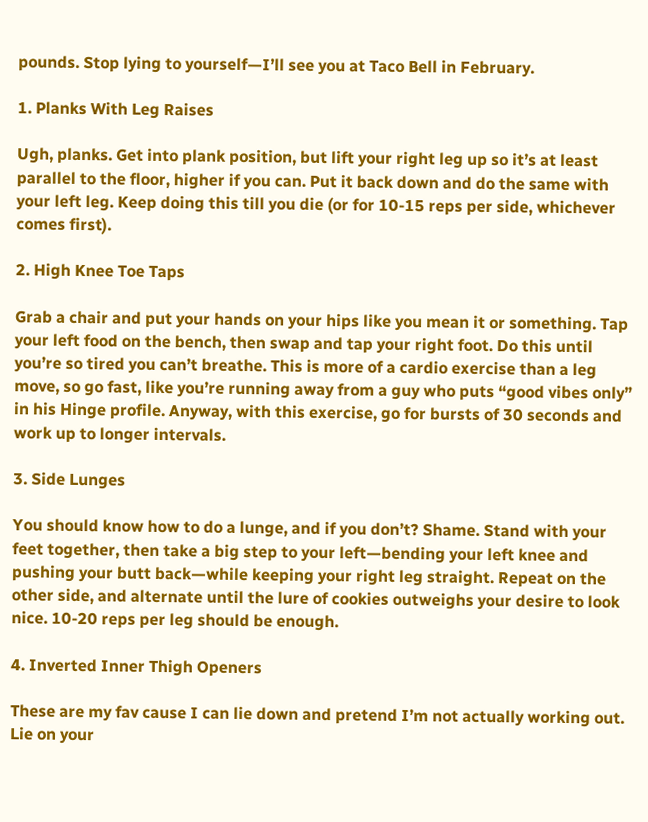pounds. Stop lying to yourself—I’ll see you at Taco Bell in February.

1. Planks With Leg Raises

Ugh, planks. Get into plank position, but lift your right leg up so it’s at least parallel to the floor, higher if you can. Put it back down and do the same with your left leg. Keep doing this till you die (or for 10-15 reps per side, whichever comes first).

2. High Knee Toe Taps

Grab a chair and put your hands on your hips like you mean it or something. Tap your left food on the bench, then swap and tap your right foot. Do this until you’re so tired you can’t breathe. This is more of a cardio exercise than a leg move, so go fast, like you’re running away from a guy who puts “good vibes only” in his Hinge profile. Anyway, with this exercise, go for bursts of 30 seconds and work up to longer intervals.

3. Side Lunges

You should know how to do a lunge, and if you don’t? Shame. Stand with your feet together, then take a big step to your left—bending your left knee and pushing your butt back—while keeping your right leg straight. Repeat on the other side, and alternate until the lure of cookies outweighs your desire to look nice. 10-20 reps per leg should be enough.

4. Inverted Inner Thigh Openers

These are my fav cause I can lie down and pretend I’m not actually working out. Lie on your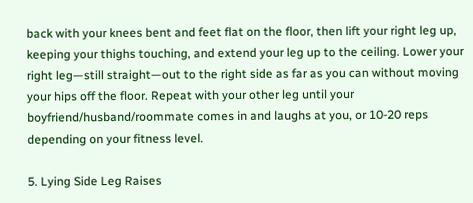back with your knees bent and feet flat on the floor, then lift your right leg up, keeping your thighs touching, and extend your leg up to the ceiling. Lower your right leg—still straight—out to the right side as far as you can without moving your hips off the floor. Repeat with your other leg until your boyfriend/husband/roommate comes in and laughs at you, or 10-20 reps depending on your fitness level.

5. Lying Side Leg Raises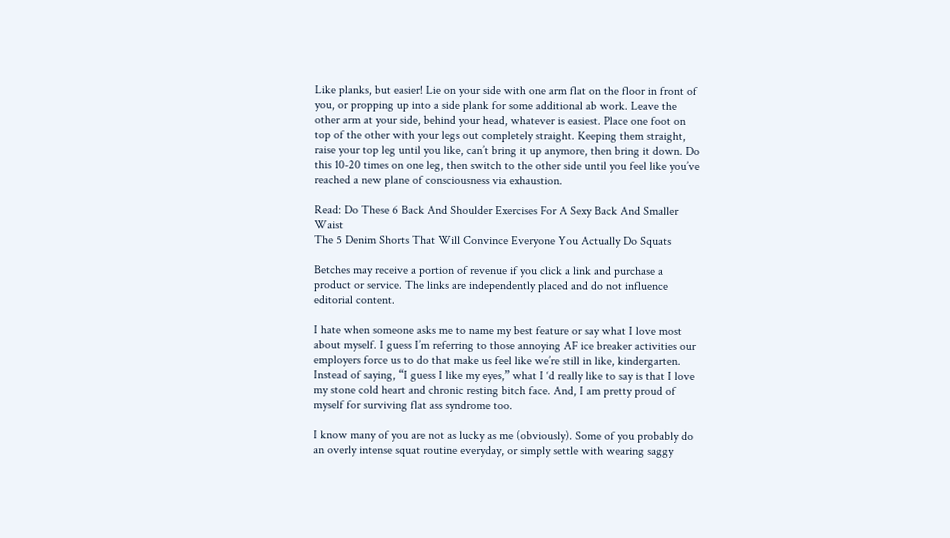Like planks, but easier! Lie on your side with one arm flat on the floor in front of you, or propping up into a side plank for some additional ab work. Leave the other arm at your side, behind your head, whatever is easiest. Place one foot on top of the other with your legs out completely straight. Keeping them straight, raise your top leg until you like, can’t bring it up anymore, then bring it down. Do this 10-20 times on one leg, then switch to the other side until you feel like you’ve reached a new plane of consciousness via exhaustion.

Read: Do These 6 Back And Shoulder Exercises For A Sexy Back And Smaller Waist
The 5 Denim Shorts That Will Convince Everyone You Actually Do Squats

Betches may receive a portion of revenue if you click a link and purchase a product or service. The links are independently placed and do not influence editorial content.

I hate when someone asks me to name my best feature or say what I love most about myself. I guess I’m referring to those annoying AF ice breaker activities our employers force us to do that make us feel like we’re still in like, kindergarten. Instead of saying, “I guess I like my eyes,” what I ‘d really like to say is that I love my stone cold heart and chronic resting bitch face. And, I am pretty proud of myself for surviving flat ass syndrome too.

I know many of you are not as lucky as me (obviously). Some of you probably do an overly intense squat routine everyday, or simply settle with wearing saggy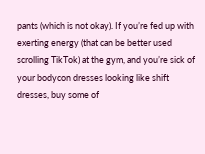pants (which is not okay). If you’re fed up with exerting energy (that can be better used scrolling TikTok) at the gym, and you’re sick of your bodycon dresses looking like shift dresses, buy some of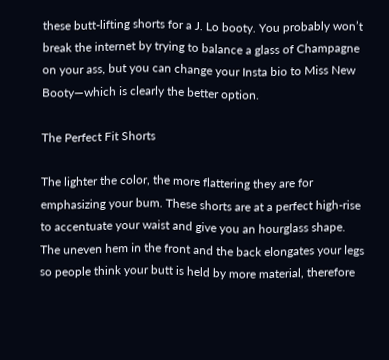these butt-lifting shorts for a J. Lo booty. You probably won’t break the internet by trying to balance a glass of Champagne on your ass, but you can change your Insta bio to Miss New Booty—which is clearly the better option.

The Perfect Fit Shorts

The lighter the color, the more flattering they are for emphasizing your bum. These shorts are at a perfect high-rise to accentuate your waist and give you an hourglass shape. The uneven hem in the front and the back elongates your legs so people think your butt is held by more material, therefore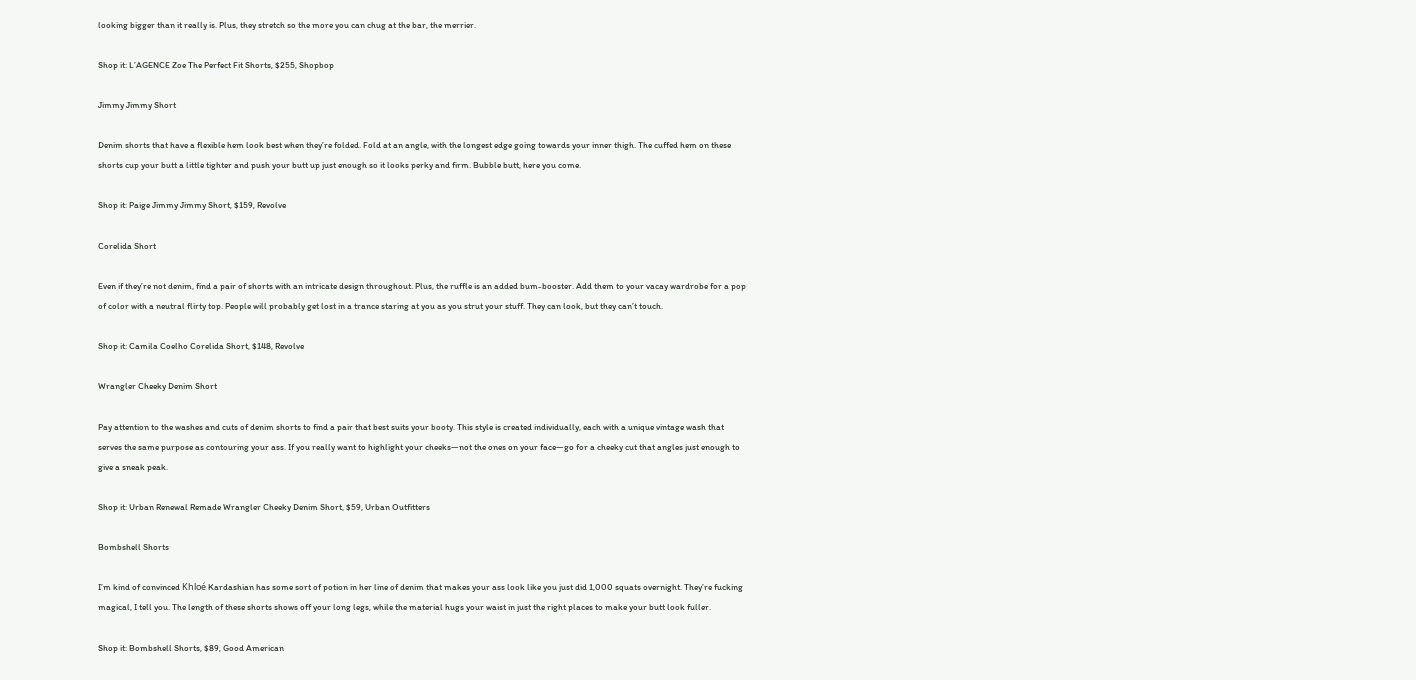looking bigger than it really is. Plus, they stretch so the more you can chug at the bar, the merrier.

Shop it: L’AGENCE Zoe The Perfect Fit Shorts, $255, Shopbop

Jimmy Jimmy Short

Denim shorts that have a flexible hem look best when they’re folded. Fold at an angle, with the longest edge going towards your inner thigh. The cuffed hem on these shorts cup your butt a little tighter and push your butt up just enough so it looks perky and firm. Bubble butt, here you come.

Shop it: Paige Jimmy Jimmy Short, $159, Revolve

Corelida Short

Even if they’re not denim, find a pair of shorts with an intricate design throughout. Plus, the ruffle is an added bum-booster. Add them to your vacay wardrobe for a pop of color with a neutral flirty top. People will probably get lost in a trance staring at you as you strut your stuff. They can look, but they can’t touch.

Shop it: Camila Coelho Corelida Short, $148, Revolve

Wrangler Cheeky Denim Short

Pay attention to the washes and cuts of denim shorts to find a pair that best suits your booty. This style is created individually, each with a unique vintage wash that serves the same purpose as contouring your ass. If you really want to highlight your cheeks—not the ones on your face—go for a cheeky cut that angles just enough to give a sneak peak.

Shop it: Urban Renewal Remade Wrangler Cheeky Denim Short, $59, Urban Outfitters

Bombshell Shorts

I’m kind of convinced Khloé Kardashian has some sort of potion in her line of denim that makes your ass look like you just did 1,000 squats overnight. They’re fucking magical, I tell you. The length of these shorts shows off your long legs, while the material hugs your waist in just the right places to make your butt look fuller.

Shop it: Bombshell Shorts, $89, Good American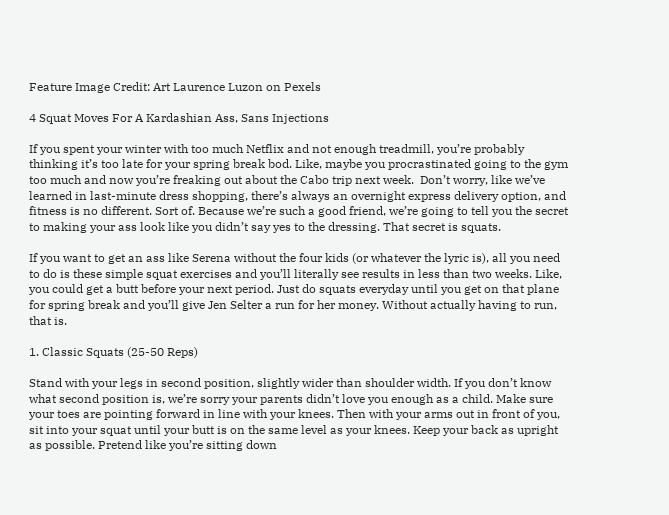Feature Image Credit: Art Laurence Luzon on Pexels

4 Squat Moves For A Kardashian Ass, Sans Injections

If you spent your winter with too much Netflix and not enough treadmill, you’re probably thinking it’s too late for your spring break bod. Like, maybe you procrastinated going to the gym too much and now you’re freaking out about the Cabo trip next week.  Don’t worry, like we’ve learned in last-minute dress shopping, there’s always an overnight express delivery option, and fitness is no different. Sort of. Because we’re such a good friend, we’re going to tell you the secret to making your ass look like you didn’t say yes to the dressing. That secret is squats.

If you want to get an ass like Serena without the four kids (or whatever the lyric is), all you need to do is these simple squat exercises and you’ll literally see results in less than two weeks. Like, you could get a butt before your next period. Just do squats everyday until you get on that plane for spring break and you’ll give Jen Selter a run for her money. Without actually having to run, that is.

1. Classic Squats (25-50 Reps)

Stand with your legs in second position, slightly wider than shoulder width. If you don’t know what second position is, we’re sorry your parents didn’t love you enough as a child. Make sure your toes are pointing forward in line with your knees. Then with your arms out in front of you, sit into your squat until your butt is on the same level as your knees. Keep your back as upright as possible. Pretend like you’re sitting down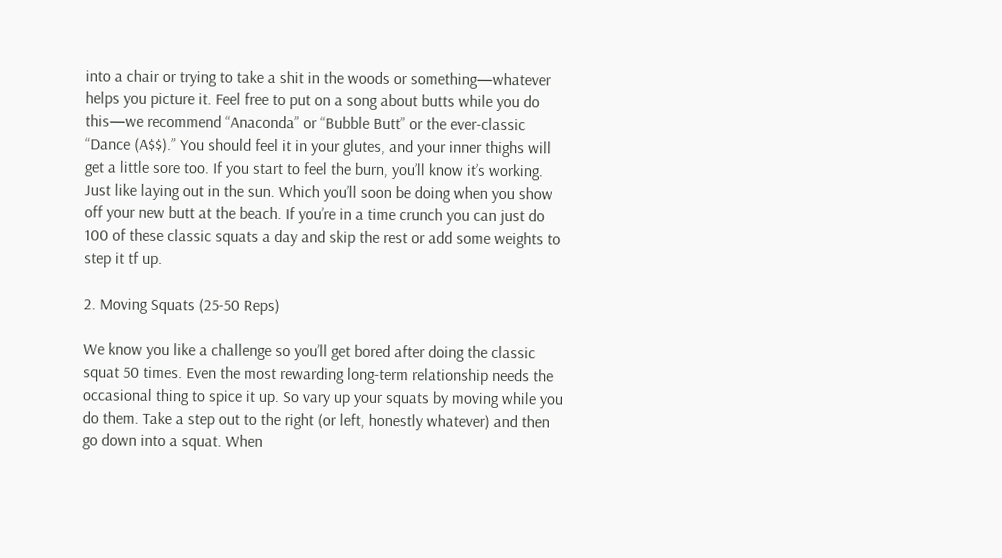into a chair or trying to take a shit in the woods or something—whatever helps you picture it. Feel free to put on a song about butts while you do this—we recommend “Anaconda” or “Bubble Butt” or the ever-classic “Dance (A$$).” You should feel it in your glutes, and your inner thighs will get a little sore too. If you start to feel the burn, you’ll know it’s working. Just like laying out in the sun. Which you’ll soon be doing when you show off your new butt at the beach. If you’re in a time crunch you can just do 100 of these classic squats a day and skip the rest or add some weights to step it tf up.

2. Moving Squats (25-50 Reps)

We know you like a challenge so you’ll get bored after doing the classic squat 50 times. Even the most rewarding long-term relationship needs the occasional thing to spice it up. So vary up your squats by moving while you do them. Take a step out to the right (or left, honestly whatever) and then go down into a squat. When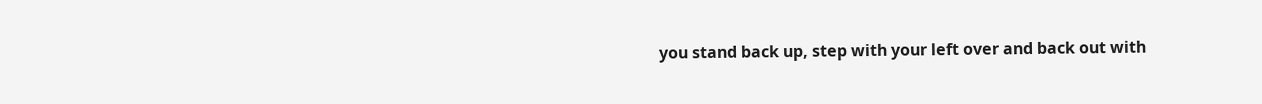you stand back up, step with your left over and back out with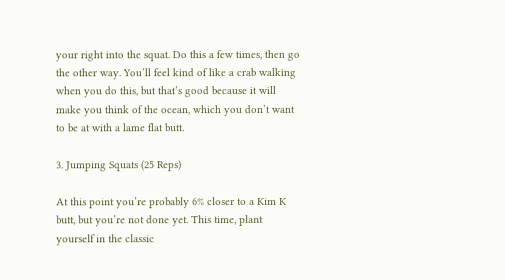your right into the squat. Do this a few times, then go the other way. You’ll feel kind of like a crab walking when you do this, but that’s good because it will make you think of the ocean, which you don’t want to be at with a lame flat butt.

3. Jumping Squats (25 Reps)

At this point you’re probably 6% closer to a Kim K butt, but you’re not done yet. This time, plant yourself in the classic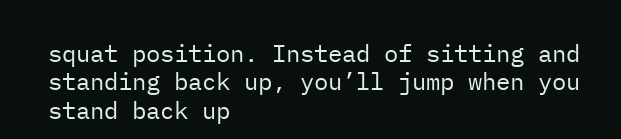squat position. Instead of sitting and standing back up, you’ll jump when you stand back up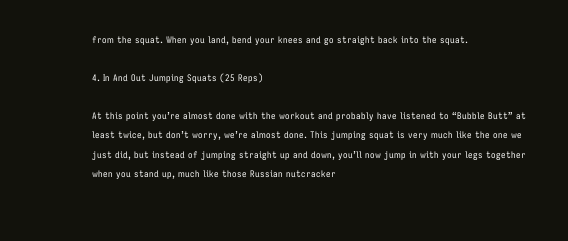from the squat. When you land, bend your knees and go straight back into the squat.

4. In And Out Jumping Squats (25 Reps)

At this point you’re almost done with the workout and probably have listened to “Bubble Butt” at least twice, but don’t worry, we’re almost done. This jumping squat is very much like the one we just did, but instead of jumping straight up and down, you’ll now jump in with your legs together when you stand up, much like those Russian nutcracker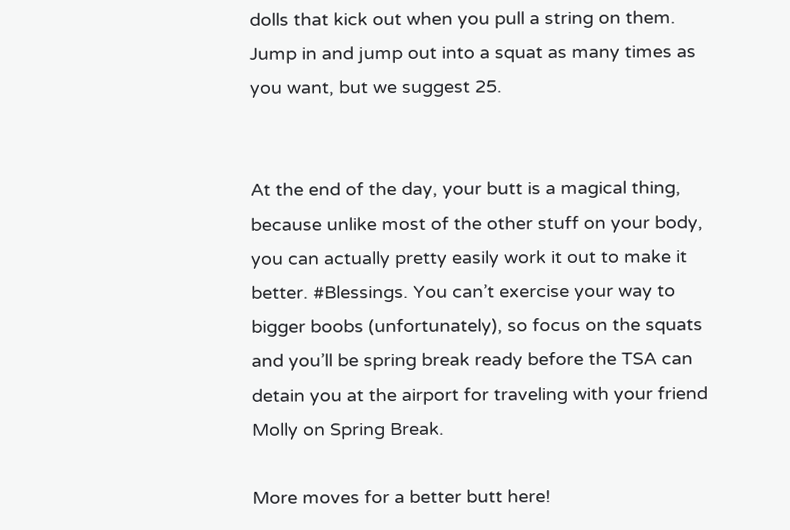dolls that kick out when you pull a string on them. Jump in and jump out into a squat as many times as you want, but we suggest 25.


At the end of the day, your butt is a magical thing, because unlike most of the other stuff on your body, you can actually pretty easily work it out to make it better. #Blessings. You can’t exercise your way to bigger boobs (unfortunately), so focus on the squats and you’ll be spring break ready before the TSA can detain you at the airport for traveling with your friend Molly on Spring Break.

More moves for a better butt here!